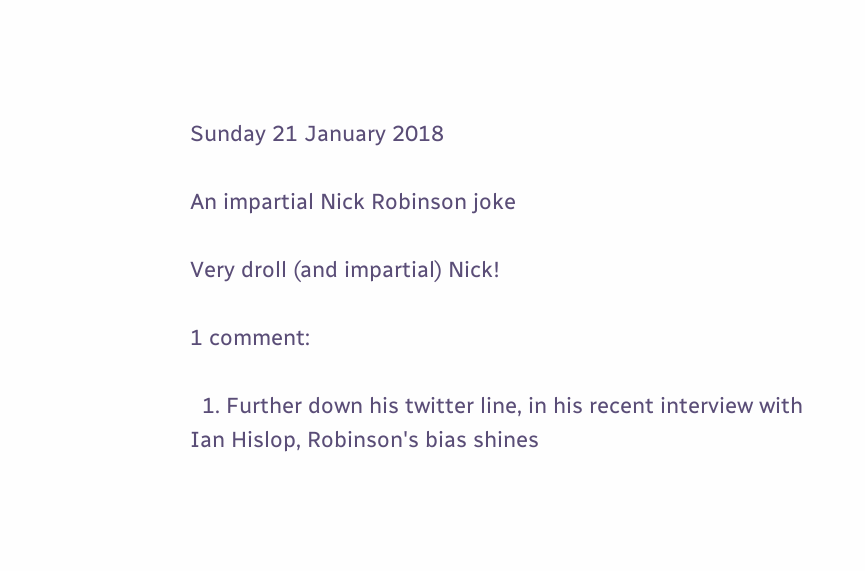Sunday 21 January 2018

An impartial Nick Robinson joke

Very droll (and impartial) Nick!

1 comment:

  1. Further down his twitter line, in his recent interview with Ian Hislop, Robinson's bias shines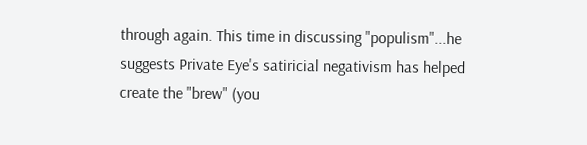through again. This time in discussing "populism"...he suggests Private Eye's satiricial negativism has helped create the "brew" (you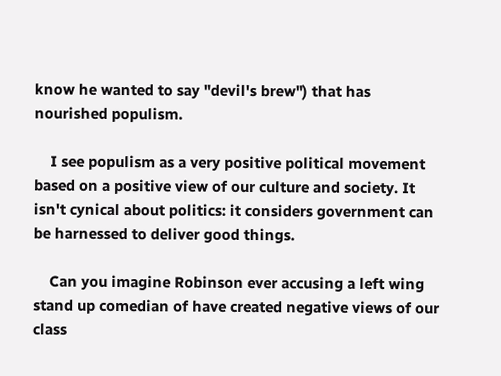know he wanted to say "devil's brew") that has nourished populism.

    I see populism as a very positive political movement based on a positive view of our culture and society. It isn't cynical about politics: it considers government can be harnessed to deliver good things.

    Can you imagine Robinson ever accusing a left wing stand up comedian of have created negative views of our class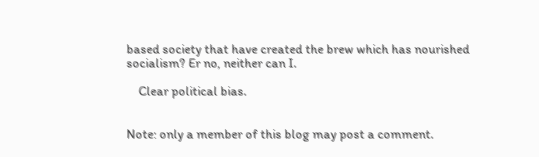based society that have created the brew which has nourished socialism? Er no, neither can I.

    Clear political bias.


Note: only a member of this blog may post a comment.